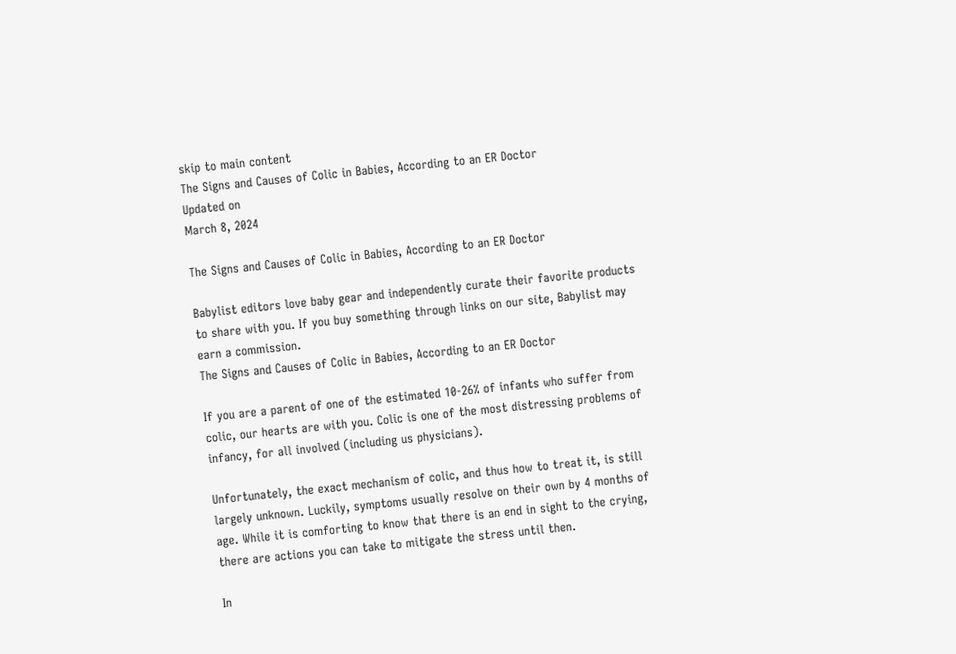skip to main content
The Signs and Causes of Colic in Babies, According to an ER Doctor
Updated on
March 8, 2024

The Signs and Causes of Colic in Babies, According to an ER Doctor

Babylist editors love baby gear and independently curate their favorite products to share with you. If you buy something through links on our site, Babylist may earn a commission.
The Signs and Causes of Colic in Babies, According to an ER Doctor

If you are a parent of one of the estimated 10-26% of infants who suffer from colic, our hearts are with you. Colic is one of the most distressing problems of infancy, for all involved (including us physicians).

Unfortunately, the exact mechanism of colic, and thus how to treat it, is still largely unknown. Luckily, symptoms usually resolve on their own by 4 months of age. While it is comforting to know that there is an end in sight to the crying, there are actions you can take to mitigate the stress until then.

In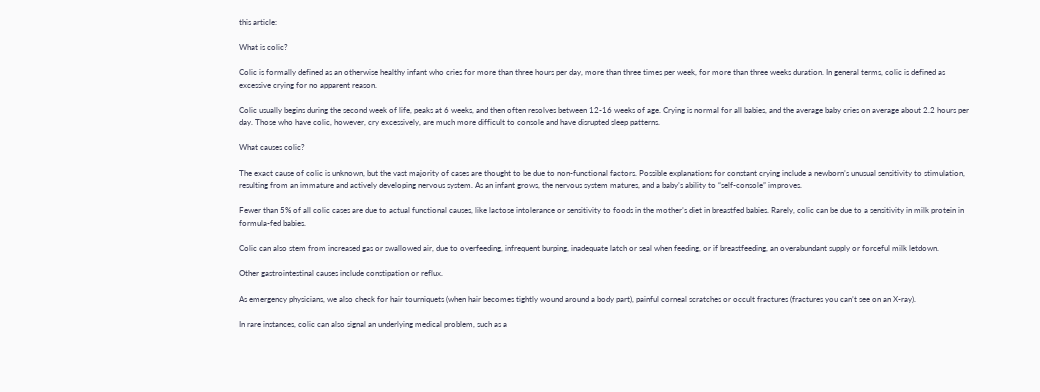this article:

What is colic?

Colic is formally defined as an otherwise healthy infant who cries for more than three hours per day, more than three times per week, for more than three weeks duration. In general terms, colic is defined as excessive crying for no apparent reason.

Colic usually begins during the second week of life, peaks at 6 weeks, and then often resolves between 12-16 weeks of age. Crying is normal for all babies, and the average baby cries on average about 2.2 hours per day. Those who have colic, however, cry excessively, are much more difficult to console and have disrupted sleep patterns.

What causes colic?

The exact cause of colic is unknown, but the vast majority of cases are thought to be due to non-functional factors. Possible explanations for constant crying include a newborn’s unusual sensitivity to stimulation, resulting from an immature and actively developing nervous system. As an infant grows, the nervous system matures, and a baby’s ability to “self-console” improves.

Fewer than 5% of all colic cases are due to actual functional causes, like lactose intolerance or sensitivity to foods in the mother’s diet in breastfed babies. Rarely, colic can be due to a sensitivity in milk protein in formula-fed babies.

Colic can also stem from increased gas or swallowed air, due to overfeeding, infrequent burping, inadequate latch or seal when feeding, or if breastfeeding, an overabundant supply or forceful milk letdown.

Other gastrointestinal causes include constipation or reflux.

As emergency physicians, we also check for hair tourniquets (when hair becomes tightly wound around a body part), painful corneal scratches or occult fractures (fractures you can’t see on an X-ray).

In rare instances, colic can also signal an underlying medical problem, such as a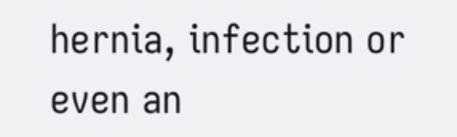hernia, infection or even an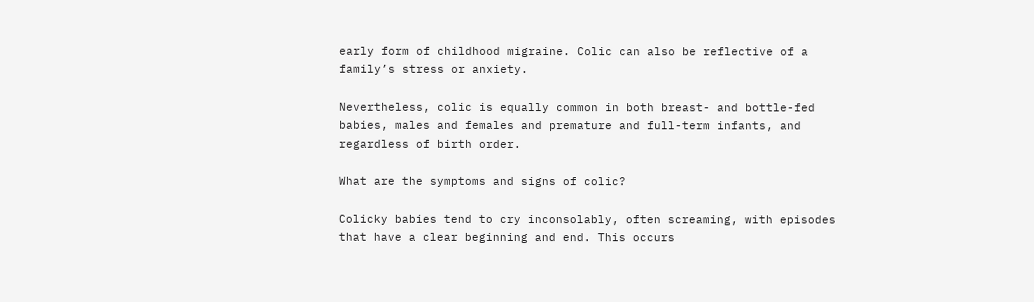early form of childhood migraine. Colic can also be reflective of a family’s stress or anxiety.

Nevertheless, colic is equally common in both breast- and bottle-fed babies, males and females and premature and full-term infants, and regardless of birth order.

What are the symptoms and signs of colic?

Colicky babies tend to cry inconsolably, often screaming, with episodes that have a clear beginning and end. This occurs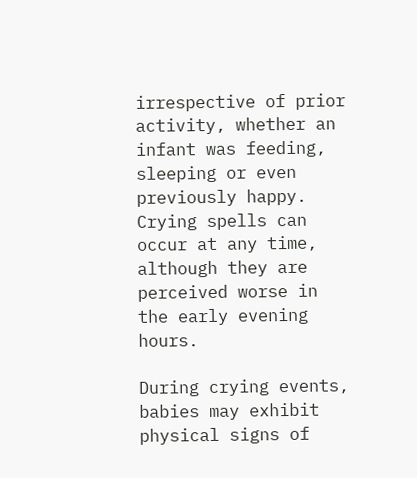irrespective of prior activity, whether an infant was feeding, sleeping or even previously happy. Crying spells can occur at any time, although they are perceived worse in the early evening hours.

During crying events, babies may exhibit physical signs of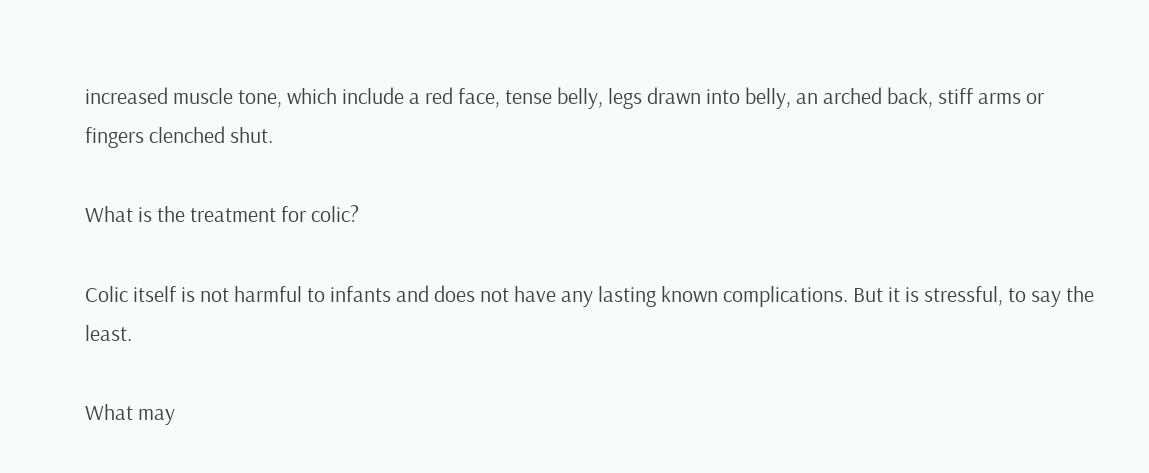increased muscle tone, which include a red face, tense belly, legs drawn into belly, an arched back, stiff arms or fingers clenched shut.

What is the treatment for colic?

Colic itself is not harmful to infants and does not have any lasting known complications. But it is stressful, to say the least.

What may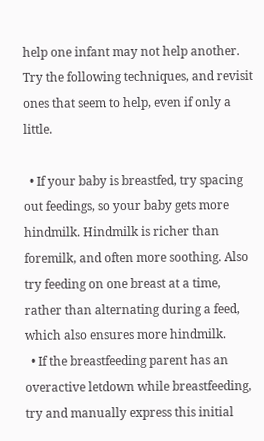help one infant may not help another. Try the following techniques, and revisit ones that seem to help, even if only a little.

  • If your baby is breastfed, try spacing out feedings, so your baby gets more hindmilk. Hindmilk is richer than foremilk, and often more soothing. Also try feeding on one breast at a time, rather than alternating during a feed, which also ensures more hindmilk.
  • If the breastfeeding parent has an overactive letdown while breastfeeding, try and manually express this initial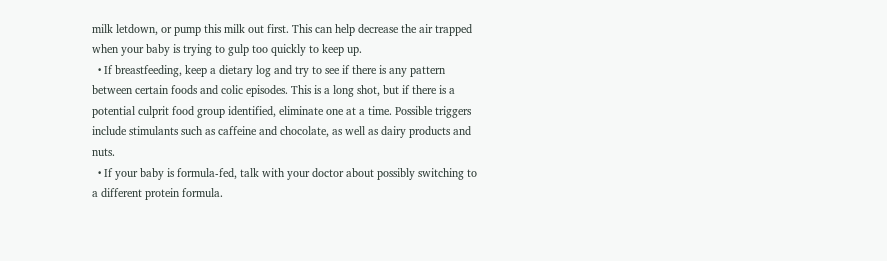milk letdown, or pump this milk out first. This can help decrease the air trapped when your baby is trying to gulp too quickly to keep up.
  • If breastfeeding, keep a dietary log and try to see if there is any pattern between certain foods and colic episodes. This is a long shot, but if there is a potential culprit food group identified, eliminate one at a time. Possible triggers include stimulants such as caffeine and chocolate, as well as dairy products and nuts.
  • If your baby is formula-fed, talk with your doctor about possibly switching to a different protein formula.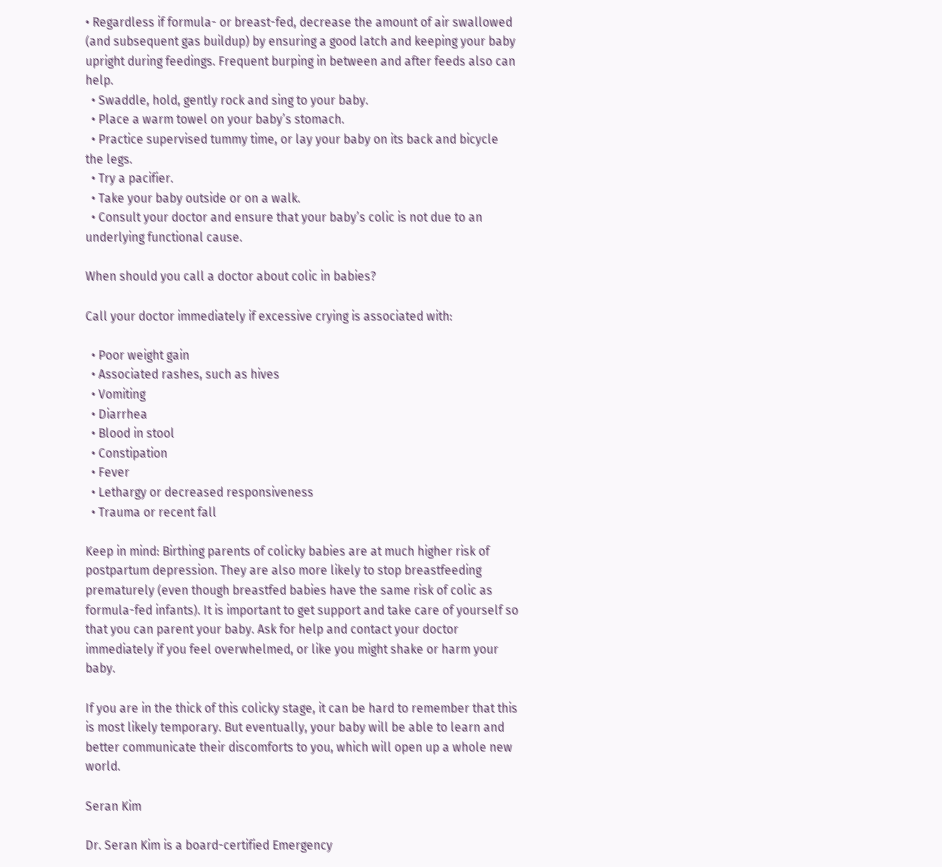• Regardless if formula- or breast-fed, decrease the amount of air swallowed (and subsequent gas buildup) by ensuring a good latch and keeping your baby upright during feedings. Frequent burping in between and after feeds also can help.
  • Swaddle, hold, gently rock and sing to your baby.
  • Place a warm towel on your baby’s stomach.
  • Practice supervised tummy time, or lay your baby on its back and bicycle the legs.
  • Try a pacifier.
  • Take your baby outside or on a walk.
  • Consult your doctor and ensure that your baby’s colic is not due to an underlying functional cause.

When should you call a doctor about colic in babies?

Call your doctor immediately if excessive crying is associated with:

  • Poor weight gain
  • Associated rashes, such as hives
  • Vomiting
  • Diarrhea
  • Blood in stool
  • Constipation
  • Fever
  • Lethargy or decreased responsiveness
  • Trauma or recent fall

Keep in mind: Birthing parents of colicky babies are at much higher risk of postpartum depression. They are also more likely to stop breastfeeding prematurely (even though breastfed babies have the same risk of colic as formula-fed infants). It is important to get support and take care of yourself so that you can parent your baby. Ask for help and contact your doctor immediately if you feel overwhelmed, or like you might shake or harm your baby.

If you are in the thick of this colicky stage, it can be hard to remember that this is most likely temporary. But eventually, your baby will be able to learn and better communicate their discomforts to you, which will open up a whole new world.

Seran Kim

Dr. Seran Kim is a board-certified Emergency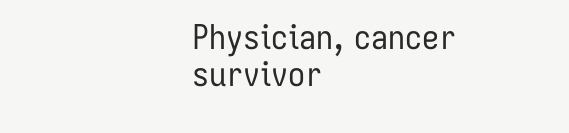Physician, cancer survivor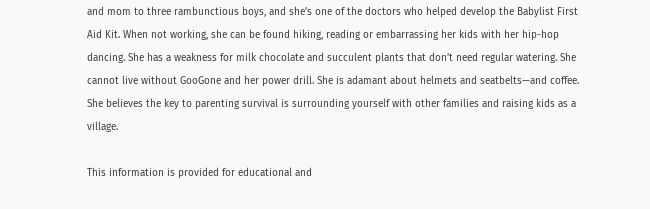and mom to three rambunctious boys, and she’s one of the doctors who helped develop the Babylist First Aid Kit. When not working, she can be found hiking, reading or embarrassing her kids with her hip-hop dancing. She has a weakness for milk chocolate and succulent plants that don’t need regular watering. She cannot live without GooGone and her power drill. She is adamant about helmets and seatbelts—and coffee. She believes the key to parenting survival is surrounding yourself with other families and raising kids as a village.

This information is provided for educational and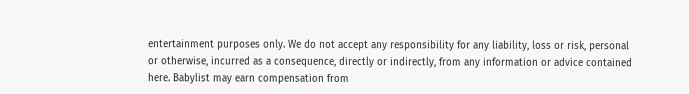entertainment purposes only. We do not accept any responsibility for any liability, loss or risk, personal or otherwise, incurred as a consequence, directly or indirectly, from any information or advice contained here. Babylist may earn compensation from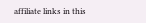affiliate links in this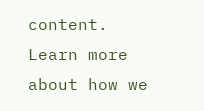content. Learn more about how we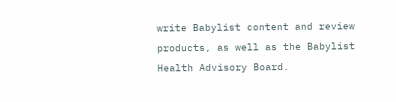write Babylist content and review products, as well as the Babylist Health Advisory Board.